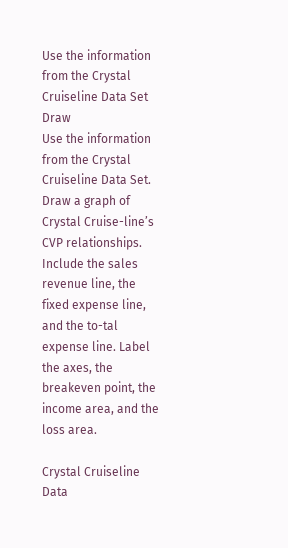Use the information from the Crystal Cruiseline Data Set Draw
Use the information from the Crystal Cruiseline Data Set. Draw a graph of Crystal Cruise-line’s CVP relationships. Include the sales revenue line, the fixed expense line, and the to-tal expense line. Label the axes, the breakeven point, the income area, and the loss area.

Crystal Cruiseline Data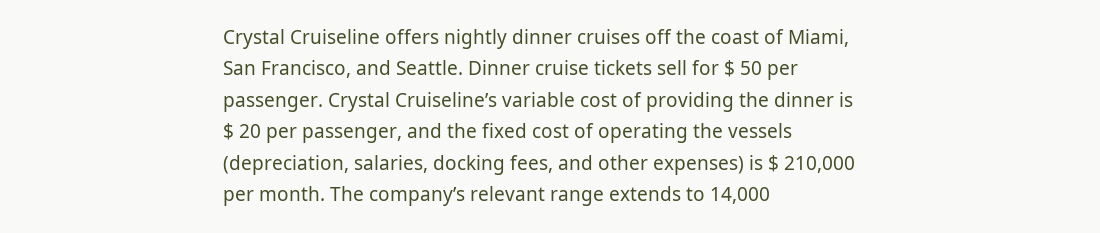Crystal Cruiseline offers nightly dinner cruises off the coast of Miami, San Francisco, and Seattle. Dinner cruise tickets sell for $ 50 per passenger. Crystal Cruiseline’s variable cost of providing the dinner is $ 20 per passenger, and the fixed cost of operating the vessels (depreciation, salaries, docking fees, and other expenses) is $ 210,000 per month. The company’s relevant range extends to 14,000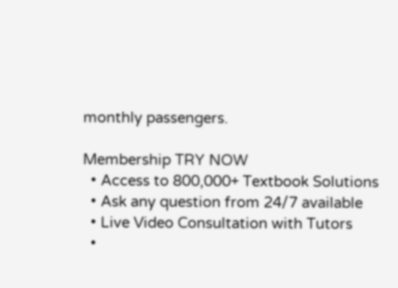monthly passengers.

Membership TRY NOW
  • Access to 800,000+ Textbook Solutions
  • Ask any question from 24/7 available
  • Live Video Consultation with Tutors
  •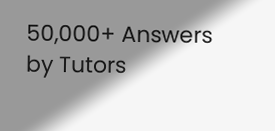50,000+ Answers by Tutors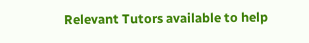Relevant Tutors available to help